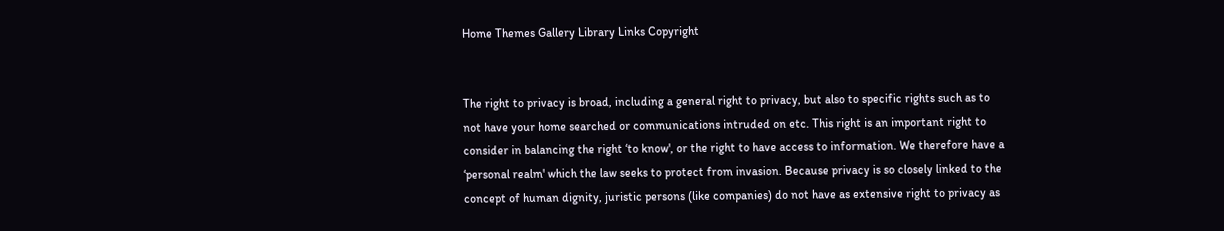Home Themes Gallery Library Links Copyright


The right to privacy is broad, including a general right to privacy, but also to specific rights such as to not have your home searched or communications intruded on etc. This right is an important right to consider in balancing the right ‘to know', or the right to have access to information. We therefore have a ‘personal realm' which the law seeks to protect from invasion. Because privacy is so closely linked to the concept of human dignity, juristic persons (like companies) do not have as extensive right to privacy as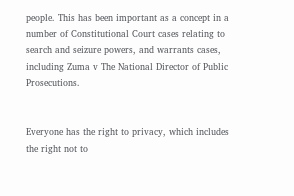people. This has been important as a concept in a number of Constitutional Court cases relating to search and seizure powers, and warrants cases, including Zuma v The National Director of Public Prosecutions.


Everyone has the right to privacy, which includes the right not to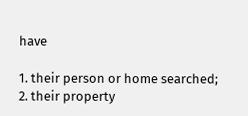have

1. their person or home searched;
2. their property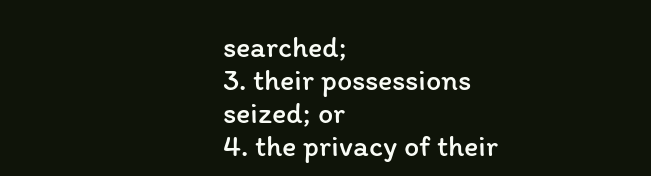searched;
3. their possessions seized; or
4. the privacy of their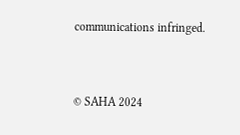communications infringed.




© SAHA 2024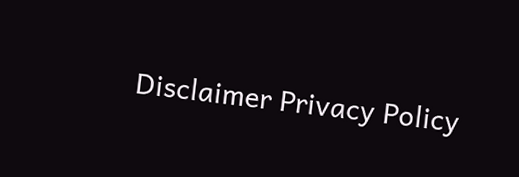Disclaimer Privacy Policy